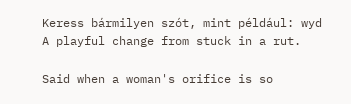Keress bármilyen szót, mint például: wyd
A playful change from stuck in a rut.

Said when a woman's orifice is so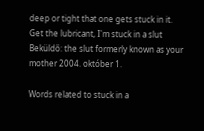deep or tight that one gets stuck in it.
Get the lubricant, I'm stuck in a slut
Beküldő: the slut formerly known as your mother 2004. október 1.

Words related to stuck in a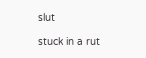slut

stuck in a rut